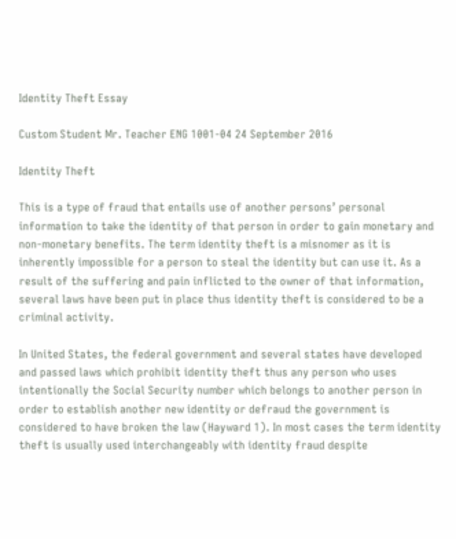Identity Theft Essay

Custom Student Mr. Teacher ENG 1001-04 24 September 2016

Identity Theft

This is a type of fraud that entails use of another persons’ personal information to take the identity of that person in order to gain monetary and non-monetary benefits. The term identity theft is a misnomer as it is inherently impossible for a person to steal the identity but can use it. As a result of the suffering and pain inflicted to the owner of that information, several laws have been put in place thus identity theft is considered to be a criminal activity.

In United States, the federal government and several states have developed and passed laws which prohibit identity theft thus any person who uses intentionally the Social Security number which belongs to another person in order to establish another new identity or defraud the government is considered to have broken the law (Hayward 1). In most cases the term identity theft is usually used interchangeably with identity fraud despite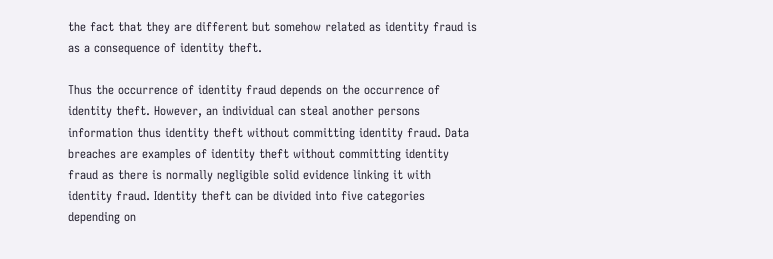the fact that they are different but somehow related as identity fraud is as a consequence of identity theft.

Thus the occurrence of identity fraud depends on the occurrence of identity theft. However, an individual can steal another persons information thus identity theft without committing identity fraud. Data breaches are examples of identity theft without committing identity fraud as there is normally negligible solid evidence linking it with identity fraud. Identity theft can be divided into five categories depending on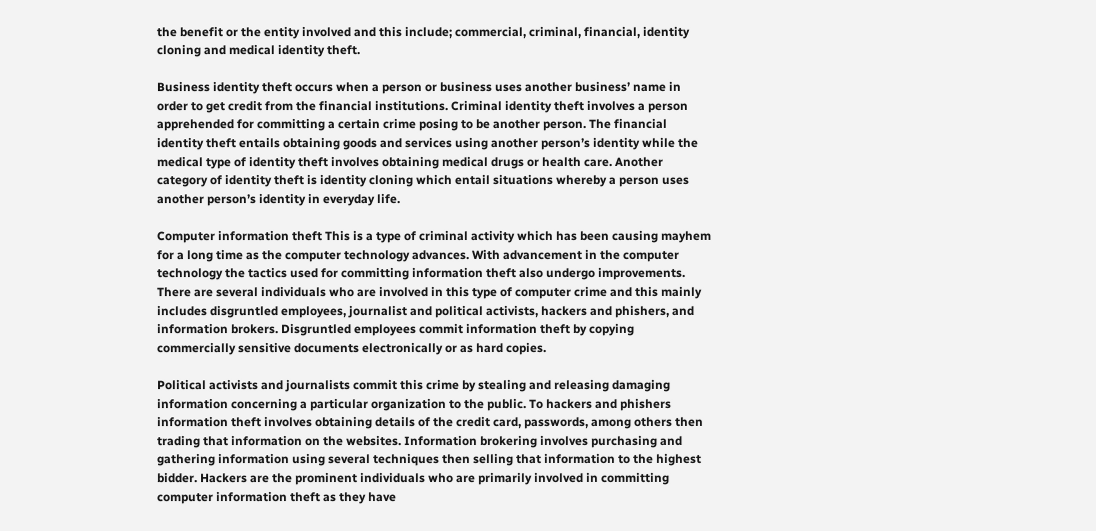the benefit or the entity involved and this include; commercial, criminal, financial, identity cloning and medical identity theft.

Business identity theft occurs when a person or business uses another business’ name in order to get credit from the financial institutions. Criminal identity theft involves a person apprehended for committing a certain crime posing to be another person. The financial identity theft entails obtaining goods and services using another person’s identity while the medical type of identity theft involves obtaining medical drugs or health care. Another category of identity theft is identity cloning which entail situations whereby a person uses another person’s identity in everyday life.

Computer information theft This is a type of criminal activity which has been causing mayhem for a long time as the computer technology advances. With advancement in the computer technology the tactics used for committing information theft also undergo improvements. There are several individuals who are involved in this type of computer crime and this mainly includes disgruntled employees, journalist and political activists, hackers and phishers, and information brokers. Disgruntled employees commit information theft by copying commercially sensitive documents electronically or as hard copies.

Political activists and journalists commit this crime by stealing and releasing damaging information concerning a particular organization to the public. To hackers and phishers information theft involves obtaining details of the credit card, passwords, among others then trading that information on the websites. Information brokering involves purchasing and gathering information using several techniques then selling that information to the highest bidder. Hackers are the prominent individuals who are primarily involved in committing computer information theft as they have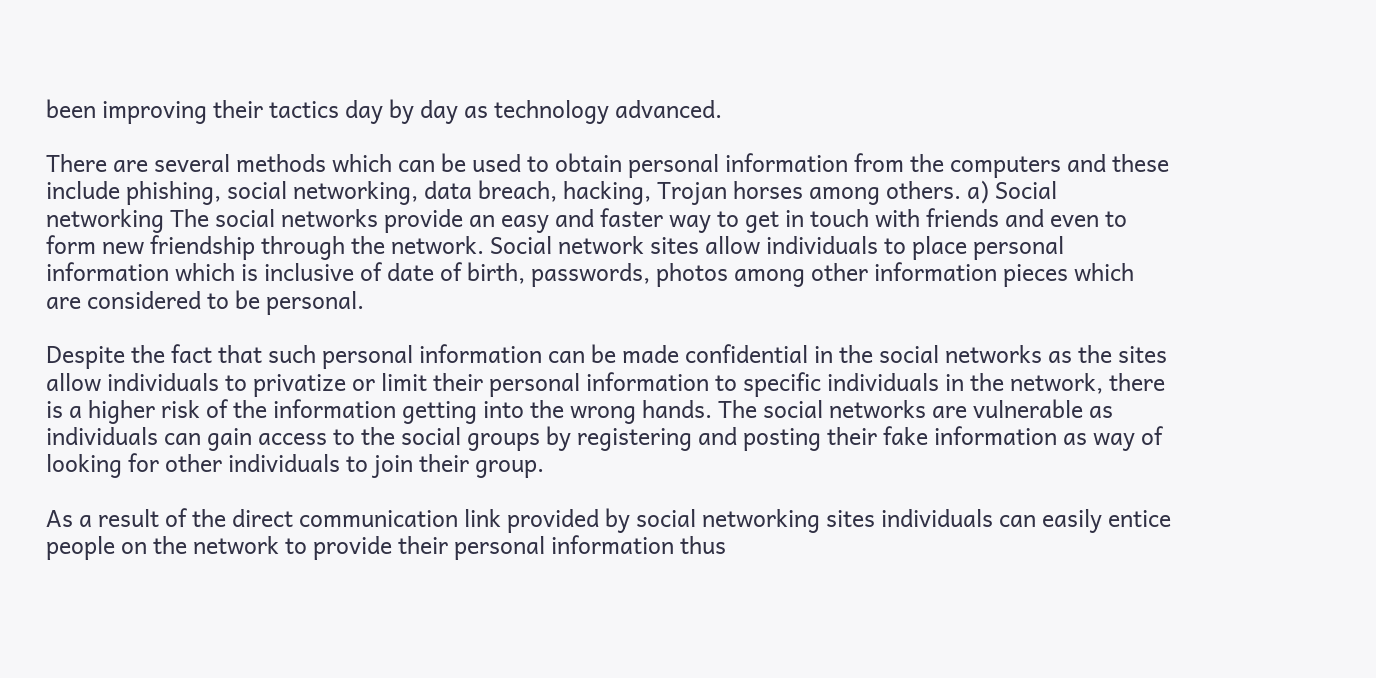been improving their tactics day by day as technology advanced.

There are several methods which can be used to obtain personal information from the computers and these include phishing, social networking, data breach, hacking, Trojan horses among others. a) Social networking The social networks provide an easy and faster way to get in touch with friends and even to form new friendship through the network. Social network sites allow individuals to place personal information which is inclusive of date of birth, passwords, photos among other information pieces which are considered to be personal.

Despite the fact that such personal information can be made confidential in the social networks as the sites allow individuals to privatize or limit their personal information to specific individuals in the network, there is a higher risk of the information getting into the wrong hands. The social networks are vulnerable as individuals can gain access to the social groups by registering and posting their fake information as way of looking for other individuals to join their group.

As a result of the direct communication link provided by social networking sites individuals can easily entice people on the network to provide their personal information thus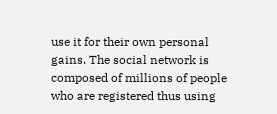use it for their own personal gains. The social network is composed of millions of people who are registered thus using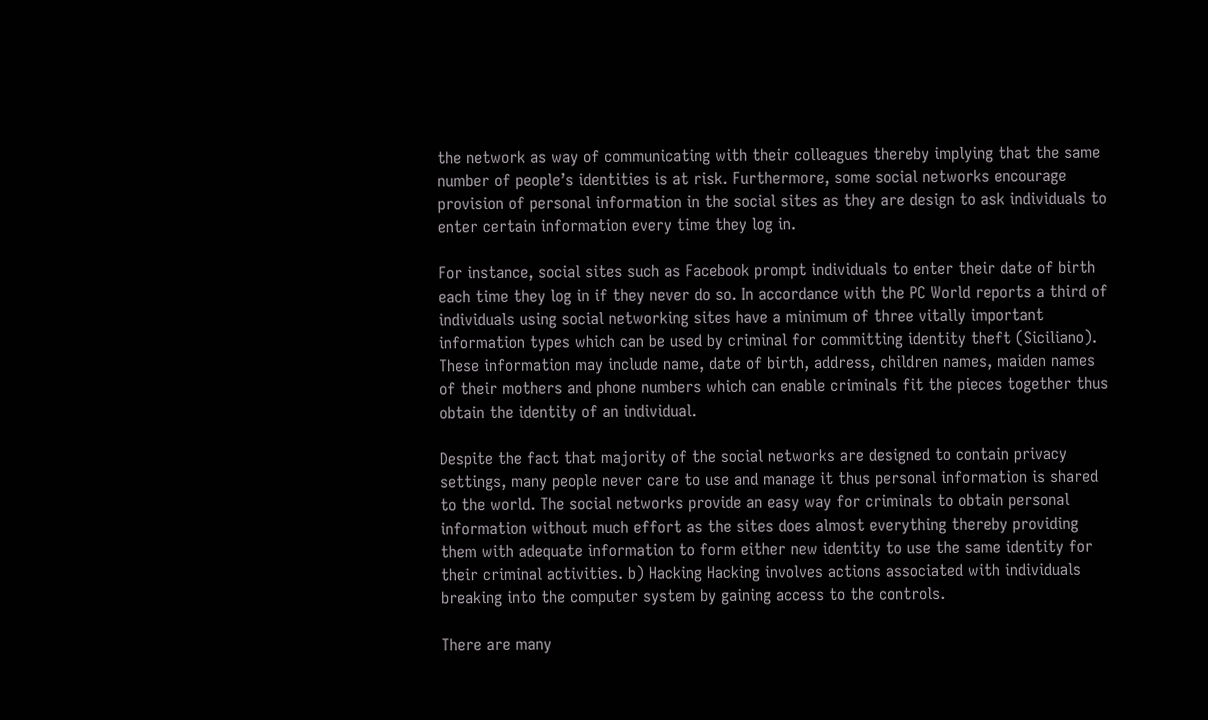the network as way of communicating with their colleagues thereby implying that the same number of people’s identities is at risk. Furthermore, some social networks encourage provision of personal information in the social sites as they are design to ask individuals to enter certain information every time they log in.

For instance, social sites such as Facebook prompt individuals to enter their date of birth each time they log in if they never do so. In accordance with the PC World reports a third of individuals using social networking sites have a minimum of three vitally important information types which can be used by criminal for committing identity theft (Siciliano). These information may include name, date of birth, address, children names, maiden names of their mothers and phone numbers which can enable criminals fit the pieces together thus obtain the identity of an individual.

Despite the fact that majority of the social networks are designed to contain privacy settings, many people never care to use and manage it thus personal information is shared to the world. The social networks provide an easy way for criminals to obtain personal information without much effort as the sites does almost everything thereby providing them with adequate information to form either new identity to use the same identity for their criminal activities. b) Hacking Hacking involves actions associated with individuals breaking into the computer system by gaining access to the controls.

There are many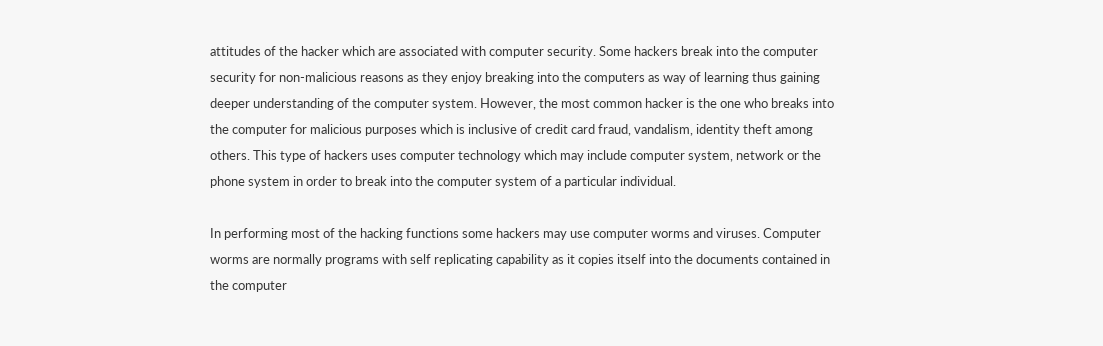attitudes of the hacker which are associated with computer security. Some hackers break into the computer security for non-malicious reasons as they enjoy breaking into the computers as way of learning thus gaining deeper understanding of the computer system. However, the most common hacker is the one who breaks into the computer for malicious purposes which is inclusive of credit card fraud, vandalism, identity theft among others. This type of hackers uses computer technology which may include computer system, network or the phone system in order to break into the computer system of a particular individual.

In performing most of the hacking functions some hackers may use computer worms and viruses. Computer worms are normally programs with self replicating capability as it copies itself into the documents contained in the computer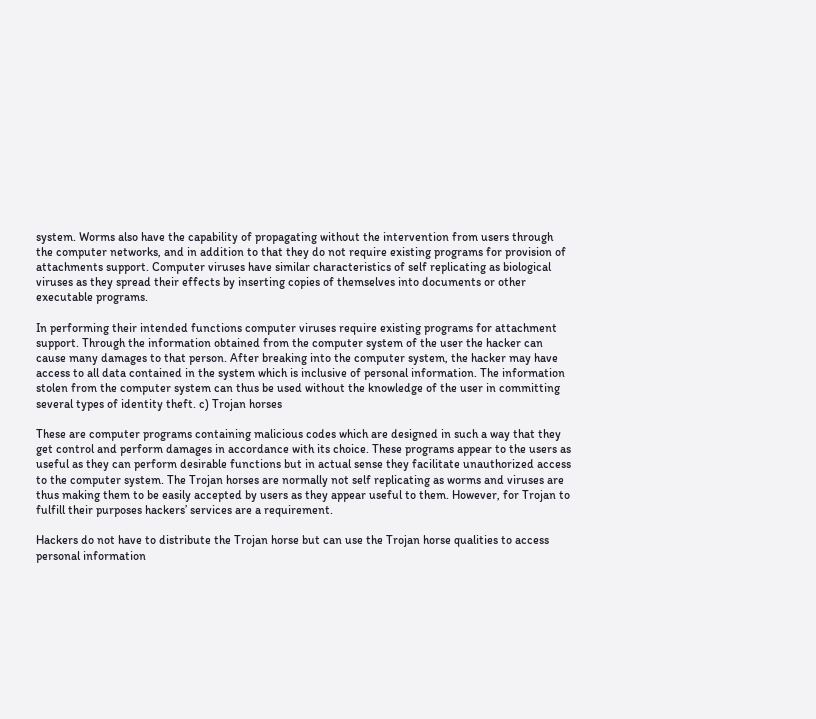system. Worms also have the capability of propagating without the intervention from users through the computer networks, and in addition to that they do not require existing programs for provision of attachments support. Computer viruses have similar characteristics of self replicating as biological viruses as they spread their effects by inserting copies of themselves into documents or other executable programs.

In performing their intended functions computer viruses require existing programs for attachment support. Through the information obtained from the computer system of the user the hacker can cause many damages to that person. After breaking into the computer system, the hacker may have access to all data contained in the system which is inclusive of personal information. The information stolen from the computer system can thus be used without the knowledge of the user in committing several types of identity theft. c) Trojan horses

These are computer programs containing malicious codes which are designed in such a way that they get control and perform damages in accordance with its choice. These programs appear to the users as useful as they can perform desirable functions but in actual sense they facilitate unauthorized access to the computer system. The Trojan horses are normally not self replicating as worms and viruses are thus making them to be easily accepted by users as they appear useful to them. However, for Trojan to fulfill their purposes hackers’ services are a requirement.

Hackers do not have to distribute the Trojan horse but can use the Trojan horse qualities to access personal information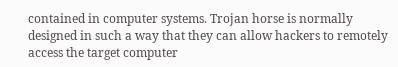contained in computer systems. Trojan horse is normally designed in such a way that they can allow hackers to remotely access the target computer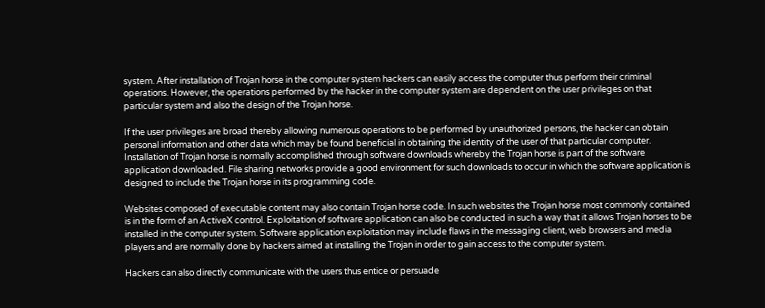system. After installation of Trojan horse in the computer system hackers can easily access the computer thus perform their criminal operations. However, the operations performed by the hacker in the computer system are dependent on the user privileges on that particular system and also the design of the Trojan horse.

If the user privileges are broad thereby allowing numerous operations to be performed by unauthorized persons, the hacker can obtain personal information and other data which may be found beneficial in obtaining the identity of the user of that particular computer. Installation of Trojan horse is normally accomplished through software downloads whereby the Trojan horse is part of the software application downloaded. File sharing networks provide a good environment for such downloads to occur in which the software application is designed to include the Trojan horse in its programming code.

Websites composed of executable content may also contain Trojan horse code. In such websites the Trojan horse most commonly contained is in the form of an ActiveX control. Exploitation of software application can also be conducted in such a way that it allows Trojan horses to be installed in the computer system. Software application exploitation may include flaws in the messaging client, web browsers and media players and are normally done by hackers aimed at installing the Trojan in order to gain access to the computer system.

Hackers can also directly communicate with the users thus entice or persuade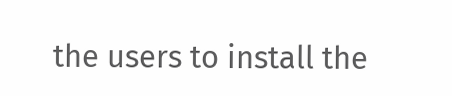the users to install the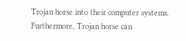Trojan horse into their computer systems. Furthermore, Trojan horse can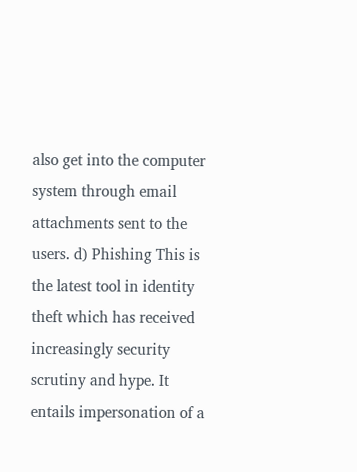also get into the computer system through email attachments sent to the users. d) Phishing This is the latest tool in identity theft which has received increasingly security scrutiny and hype. It entails impersonation of a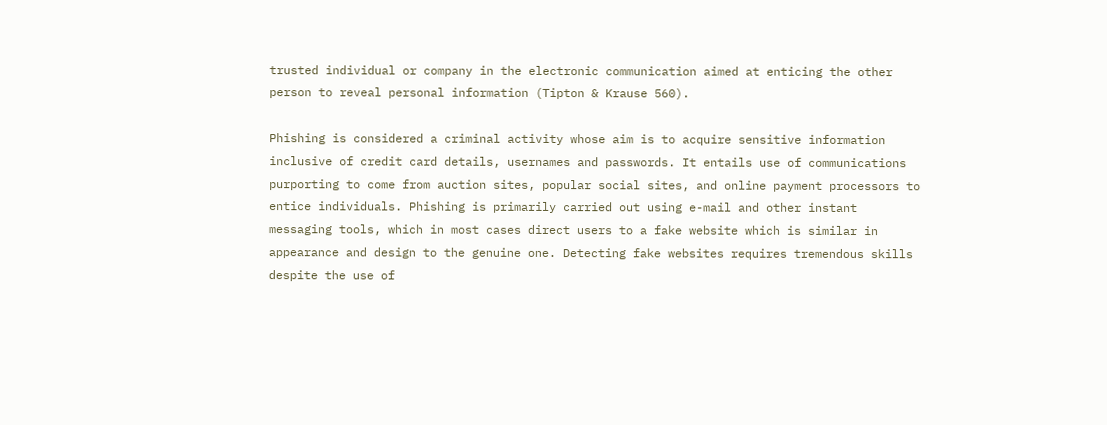trusted individual or company in the electronic communication aimed at enticing the other person to reveal personal information (Tipton & Krause 560).

Phishing is considered a criminal activity whose aim is to acquire sensitive information inclusive of credit card details, usernames and passwords. It entails use of communications purporting to come from auction sites, popular social sites, and online payment processors to entice individuals. Phishing is primarily carried out using e-mail and other instant messaging tools, which in most cases direct users to a fake website which is similar in appearance and design to the genuine one. Detecting fake websites requires tremendous skills despite the use of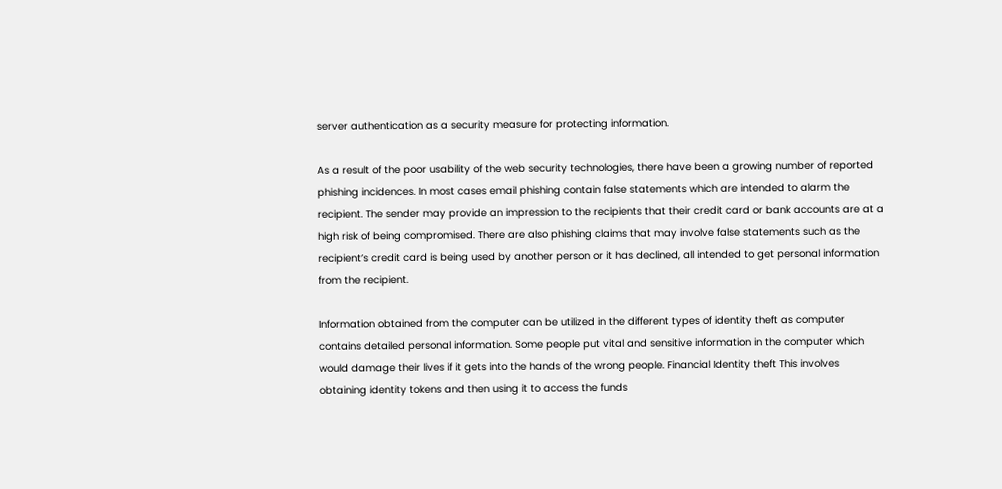server authentication as a security measure for protecting information.

As a result of the poor usability of the web security technologies, there have been a growing number of reported phishing incidences. In most cases email phishing contain false statements which are intended to alarm the recipient. The sender may provide an impression to the recipients that their credit card or bank accounts are at a high risk of being compromised. There are also phishing claims that may involve false statements such as the recipient’s credit card is being used by another person or it has declined, all intended to get personal information from the recipient.

Information obtained from the computer can be utilized in the different types of identity theft as computer contains detailed personal information. Some people put vital and sensitive information in the computer which would damage their lives if it gets into the hands of the wrong people. Financial Identity theft This involves obtaining identity tokens and then using it to access the funds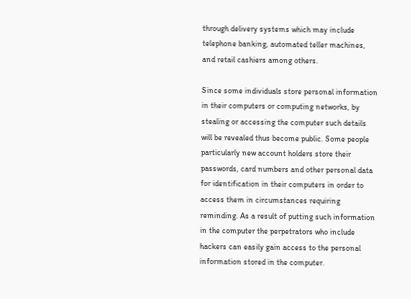through delivery systems which may include telephone banking, automated teller machines, and retail cashiers among others.

Since some individuals store personal information in their computers or computing networks, by stealing or accessing the computer such details will be revealed thus become public. Some people particularly new account holders store their passwords, card numbers and other personal data for identification in their computers in order to access them in circumstances requiring reminding. As a result of putting such information in the computer the perpetrators who include hackers can easily gain access to the personal information stored in the computer.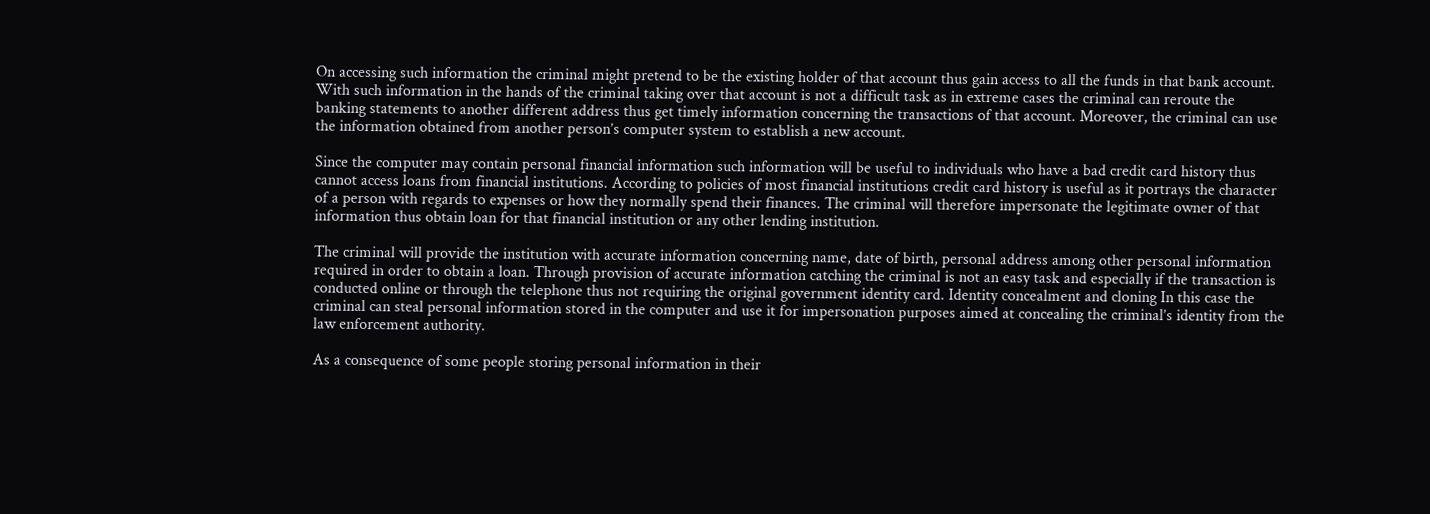On accessing such information the criminal might pretend to be the existing holder of that account thus gain access to all the funds in that bank account. With such information in the hands of the criminal taking over that account is not a difficult task as in extreme cases the criminal can reroute the banking statements to another different address thus get timely information concerning the transactions of that account. Moreover, the criminal can use the information obtained from another person’s computer system to establish a new account.

Since the computer may contain personal financial information such information will be useful to individuals who have a bad credit card history thus cannot access loans from financial institutions. According to policies of most financial institutions credit card history is useful as it portrays the character of a person with regards to expenses or how they normally spend their finances. The criminal will therefore impersonate the legitimate owner of that information thus obtain loan for that financial institution or any other lending institution.

The criminal will provide the institution with accurate information concerning name, date of birth, personal address among other personal information required in order to obtain a loan. Through provision of accurate information catching the criminal is not an easy task and especially if the transaction is conducted online or through the telephone thus not requiring the original government identity card. Identity concealment and cloning In this case the criminal can steal personal information stored in the computer and use it for impersonation purposes aimed at concealing the criminal’s identity from the law enforcement authority.

As a consequence of some people storing personal information in their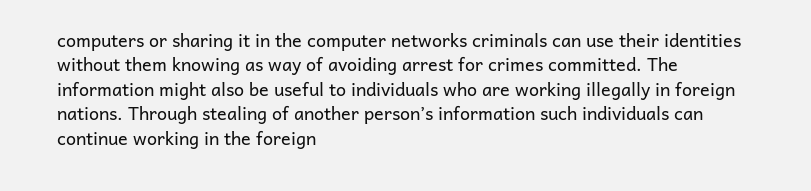computers or sharing it in the computer networks criminals can use their identities without them knowing as way of avoiding arrest for crimes committed. The information might also be useful to individuals who are working illegally in foreign nations. Through stealing of another person’s information such individuals can continue working in the foreign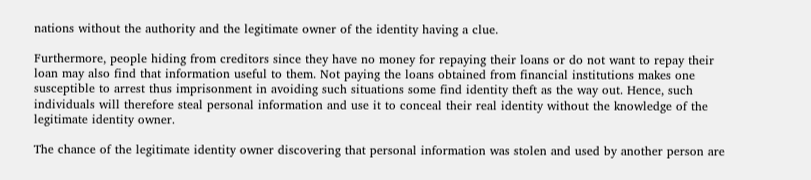nations without the authority and the legitimate owner of the identity having a clue.

Furthermore, people hiding from creditors since they have no money for repaying their loans or do not want to repay their loan may also find that information useful to them. Not paying the loans obtained from financial institutions makes one susceptible to arrest thus imprisonment in avoiding such situations some find identity theft as the way out. Hence, such individuals will therefore steal personal information and use it to conceal their real identity without the knowledge of the legitimate identity owner.

The chance of the legitimate identity owner discovering that personal information was stolen and used by another person are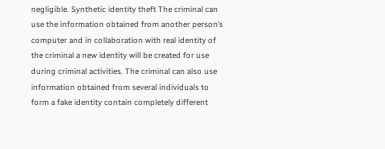negligible. Synthetic identity theft The criminal can use the information obtained from another person’s computer and in collaboration with real identity of the criminal a new identity will be created for use during criminal activities. The criminal can also use information obtained from several individuals to form a fake identity contain completely different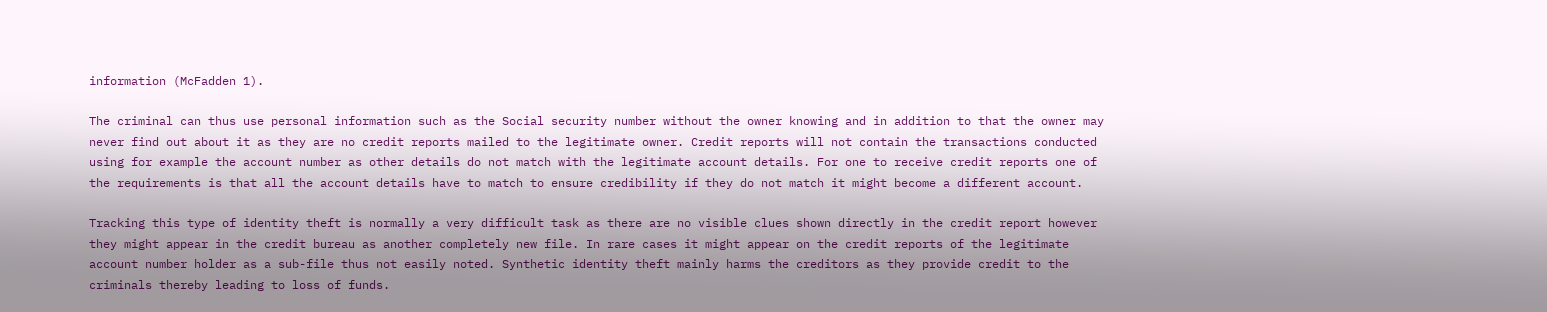information (McFadden 1).

The criminal can thus use personal information such as the Social security number without the owner knowing and in addition to that the owner may never find out about it as they are no credit reports mailed to the legitimate owner. Credit reports will not contain the transactions conducted using for example the account number as other details do not match with the legitimate account details. For one to receive credit reports one of the requirements is that all the account details have to match to ensure credibility if they do not match it might become a different account.

Tracking this type of identity theft is normally a very difficult task as there are no visible clues shown directly in the credit report however they might appear in the credit bureau as another completely new file. In rare cases it might appear on the credit reports of the legitimate account number holder as a sub-file thus not easily noted. Synthetic identity theft mainly harms the creditors as they provide credit to the criminals thereby leading to loss of funds.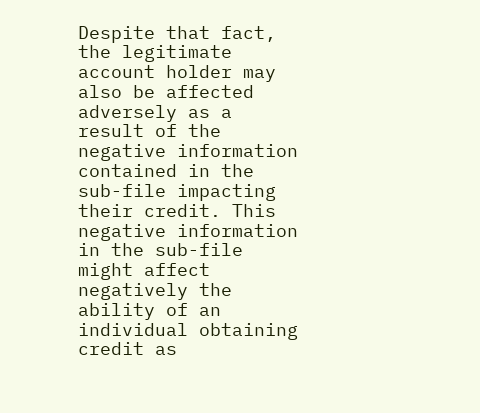Despite that fact, the legitimate account holder may also be affected adversely as a result of the negative information contained in the sub-file impacting their credit. This negative information in the sub-file might affect negatively the ability of an individual obtaining credit as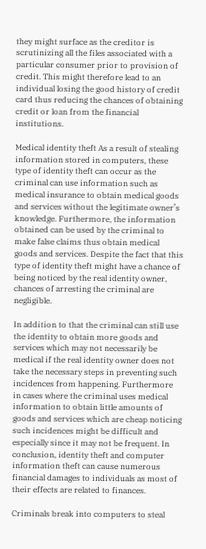they might surface as the creditor is scrutinizing all the files associated with a particular consumer prior to provision of credit. This might therefore lead to an individual losing the good history of credit card thus reducing the chances of obtaining credit or loan from the financial institutions.

Medical identity theft As a result of stealing information stored in computers, these type of identity theft can occur as the criminal can use information such as medical insurance to obtain medical goods and services without the legitimate owner’s knowledge. Furthermore, the information obtained can be used by the criminal to make false claims thus obtain medical goods and services. Despite the fact that this type of identity theft might have a chance of being noticed by the real identity owner, chances of arresting the criminal are negligible.

In addition to that the criminal can still use the identity to obtain more goods and services which may not necessarily be medical if the real identity owner does not take the necessary steps in preventing such incidences from happening. Furthermore in cases where the criminal uses medical information to obtain little amounts of goods and services which are cheap noticing such incidences might be difficult and especially since it may not be frequent. In conclusion, identity theft and computer information theft can cause numerous financial damages to individuals as most of their effects are related to finances.

Criminals break into computers to steal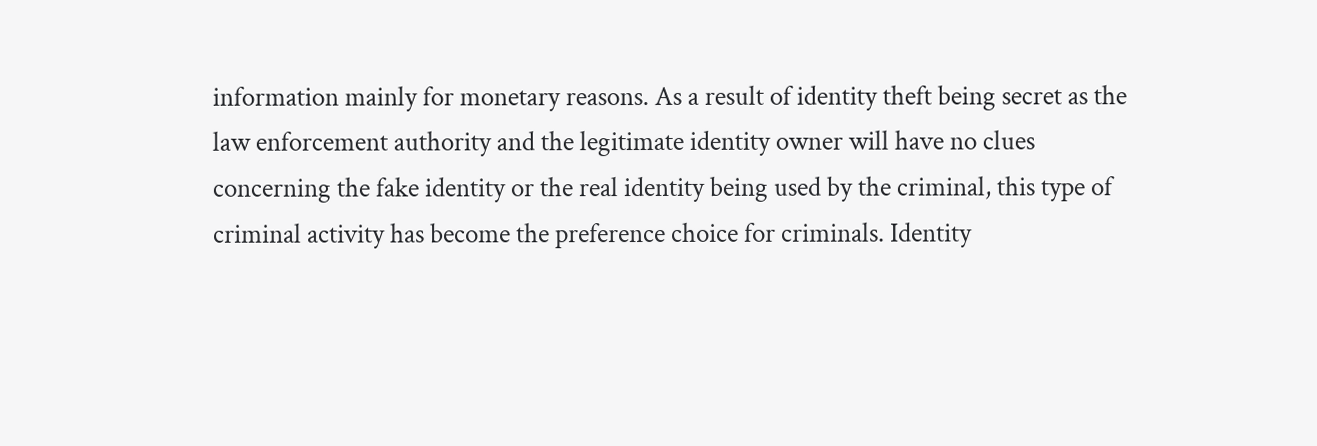information mainly for monetary reasons. As a result of identity theft being secret as the law enforcement authority and the legitimate identity owner will have no clues concerning the fake identity or the real identity being used by the criminal, this type of criminal activity has become the preference choice for criminals. Identity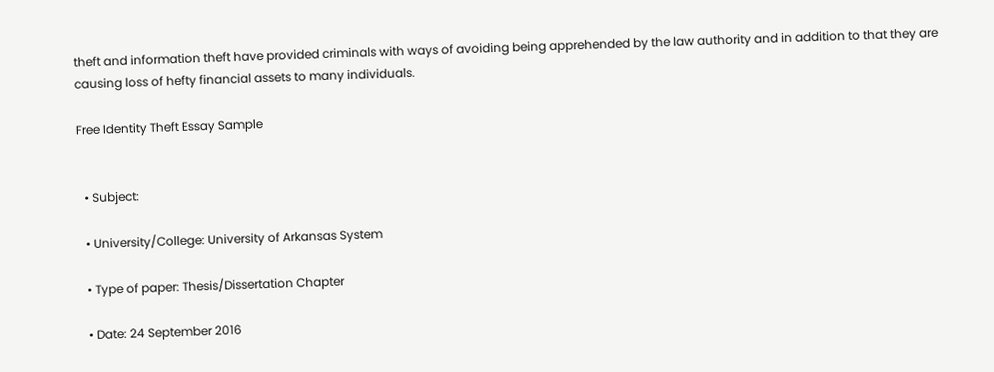theft and information theft have provided criminals with ways of avoiding being apprehended by the law authority and in addition to that they are causing loss of hefty financial assets to many individuals.

Free Identity Theft Essay Sample


  • Subject:

  • University/College: University of Arkansas System

  • Type of paper: Thesis/Dissertation Chapter

  • Date: 24 September 2016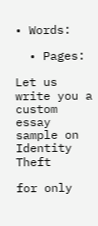• Words:

  • Pages:

Let us write you a custom essay sample on Identity Theft

for only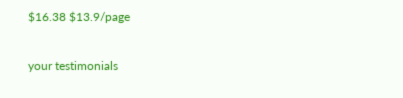$16.38 $13.9/page

your testimonials